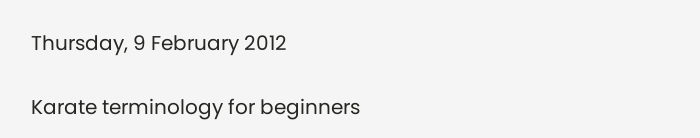Thursday, 9 February 2012

Karate terminology for beginners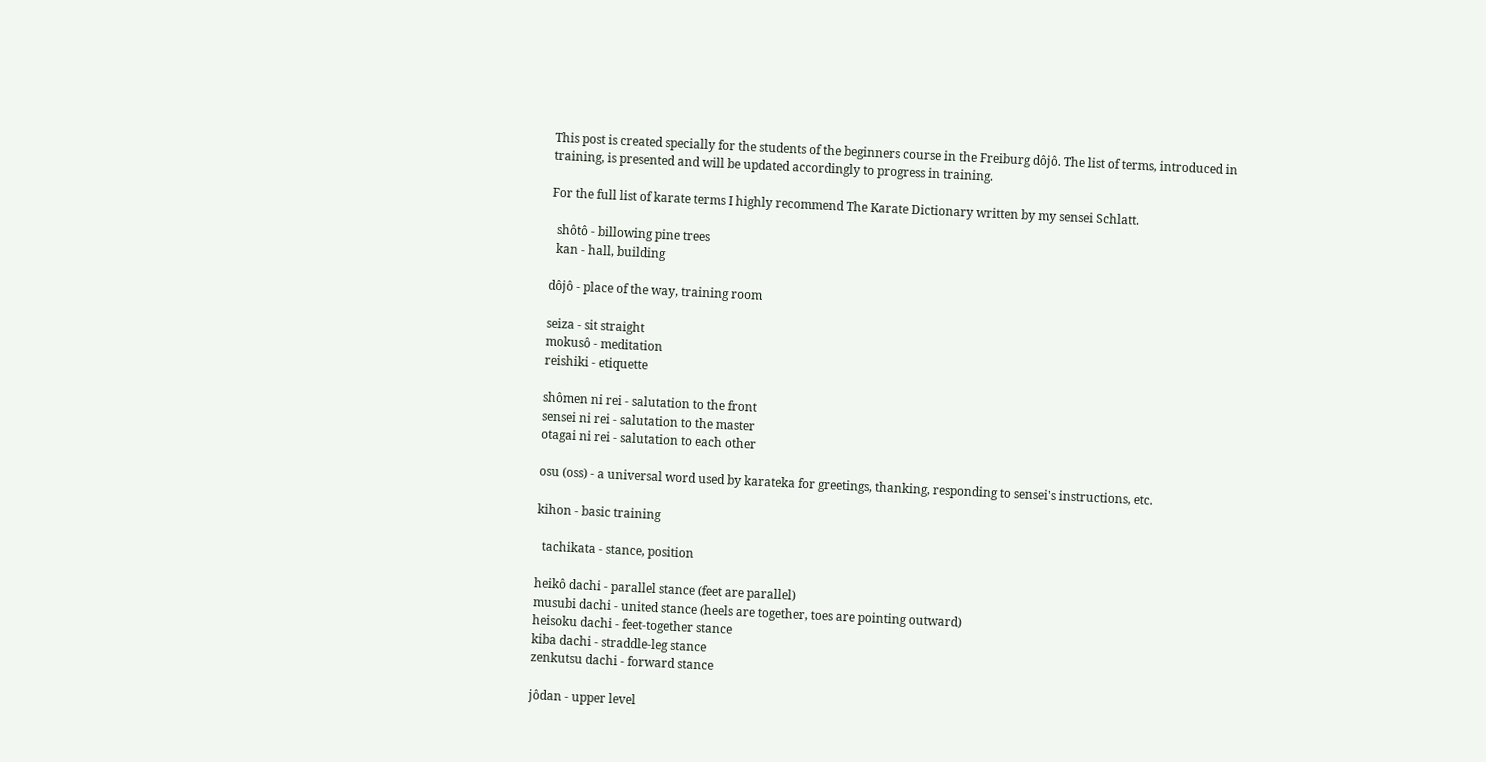This post is created specially for the students of the beginners course in the Freiburg dôjô. The list of terms, introduced in training, is presented and will be updated accordingly to progress in training.

For the full list of karate terms I highly recommend The Karate Dictionary written by my sensei Schlatt.

  shôtô - billowing pine trees
  kan - hall, building

dôjô - place of the way, training room

seiza - sit straight
mokusô - meditation
reishiki - etiquette

shômen ni rei - salutation to the front
sensei ni rei - salutation to the master
otagai ni rei - salutation to each other

osu (oss) - a universal word used by karateka for greetings, thanking, responding to sensei's instructions, etc.

kihon - basic training

  tachikata - stance, position

heikô dachi - parallel stance (feet are parallel)
musubi dachi - united stance (heels are together, toes are pointing outward)
heisoku dachi - feet-together stance
kiba dachi - straddle-leg stance
zenkutsu dachi - forward stance

jôdan - upper level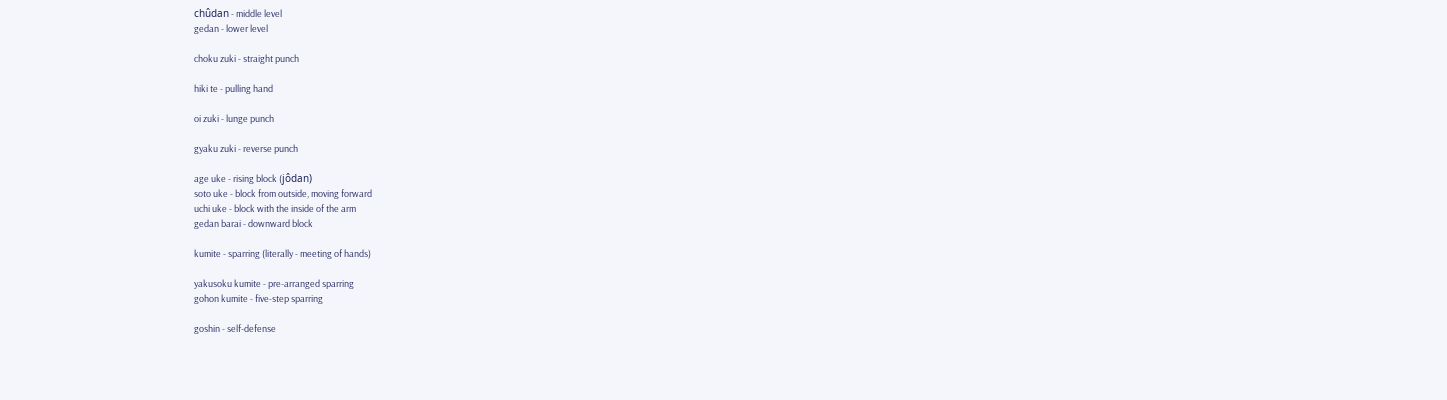chûdan - middle level
gedan - lower level

choku zuki - straight punch

hiki te - pulling hand

oi zuki - lunge punch

gyaku zuki - reverse punch

age uke - rising block (jôdan)
soto uke - block from outside, moving forward
uchi uke - block with the inside of the arm
gedan barai - downward block

kumite - sparring (literally - meeting of hands)

yakusoku kumite - pre-arranged sparring
gohon kumite - five-step sparring

goshin - self-defense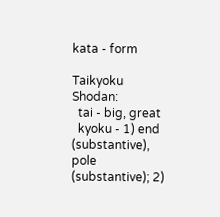kata - form

Taikyoku Shodan:
  tai - big, great
  kyoku - 1) end (substantive), pole (substantive); 2)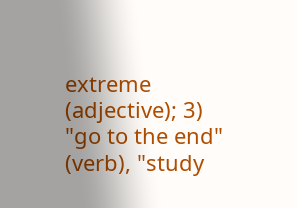extreme (adjective); 3) "go to the end" (verb), "study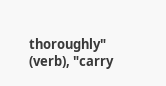thoroughly" (verb), "carry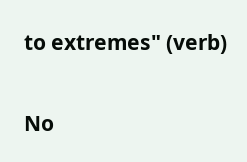to extremes" (verb)


No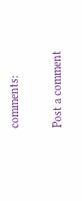comments:

Post a comment